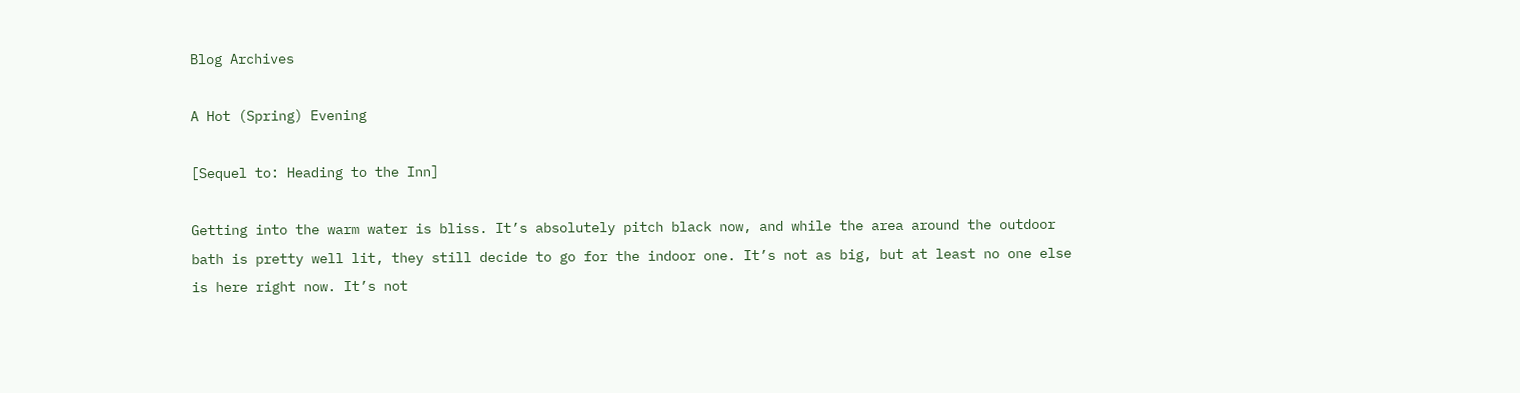Blog Archives

A Hot (Spring) Evening

[Sequel to: Heading to the Inn]

Getting into the warm water is bliss. It’s absolutely pitch black now, and while the area around the outdoor bath is pretty well lit, they still decide to go for the indoor one. It’s not as big, but at least no one else is here right now. It’s not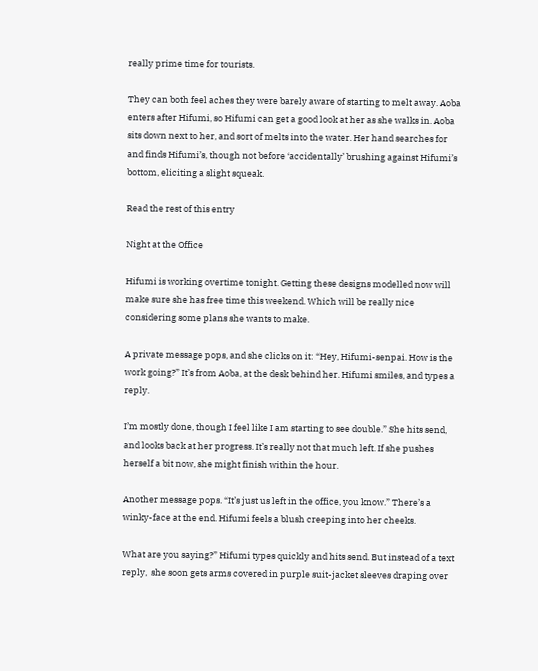really prime time for tourists.

They can both feel aches they were barely aware of starting to melt away. Aoba enters after Hifumi, so Hifumi can get a good look at her as she walks in. Aoba sits down next to her, and sort of melts into the water. Her hand searches for and finds Hifumi’s, though not before ‘accidentally’ brushing against Hifumi’s bottom, eliciting a slight squeak.

Read the rest of this entry

Night at the Office

Hifumi is working overtime tonight. Getting these designs modelled now will make sure she has free time this weekend. Which will be really nice considering some plans she wants to make.

A private message pops, and she clicks on it: “Hey, Hifumi-senpai. How is the work going?” It’s from Aoba, at the desk behind her. Hifumi smiles, and types a reply.

I’m mostly done, though I feel like I am starting to see double.” She hits send, and looks back at her progress. It’s really not that much left. If she pushes herself a bit now, she might finish within the hour.

Another message pops. “It’s just us left in the office, you know.” There’s a winky-face at the end. Hifumi feels a blush creeping into her cheeks.

What are you saying?” Hifumi types quickly and hits send. But instead of a text reply,  she soon gets arms covered in purple suit-jacket sleeves draping over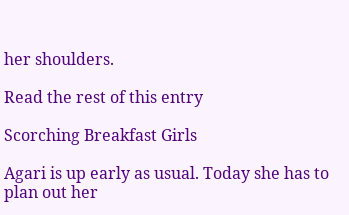her shoulders.

Read the rest of this entry

Scorching Breakfast Girls

Agari is up early as usual. Today she has to plan out her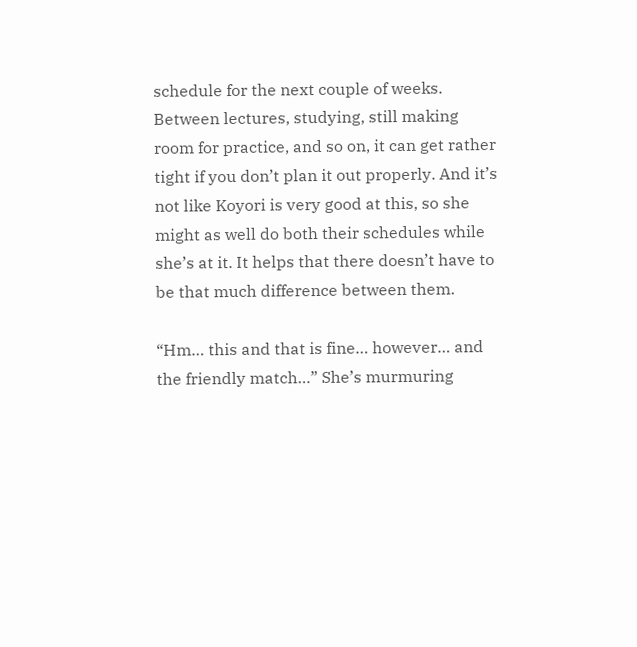schedule for the next couple of weeks. Between lectures, studying, still making room for practice, and so on, it can get rather tight if you don’t plan it out properly. And it’s not like Koyori is very good at this, so she might as well do both their schedules while she’s at it. It helps that there doesn’t have to be that much difference between them.

“Hm… this and that is fine… however… and the friendly match…” She’s murmuring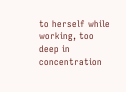to herself while working, too deep in concentration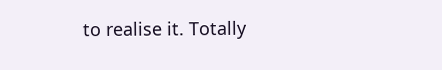to realise it. Totally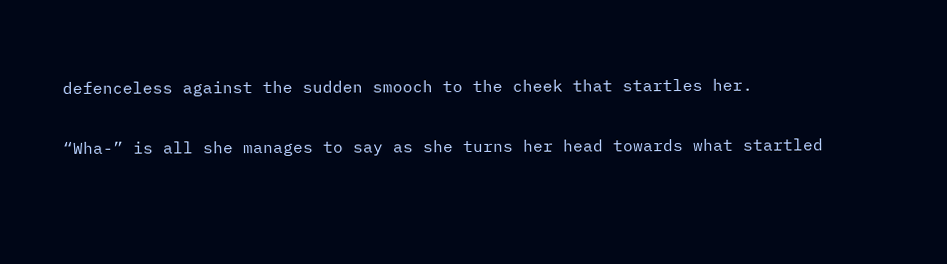defenceless against the sudden smooch to the cheek that startles her.

“Wha-” is all she manages to say as she turns her head towards what startled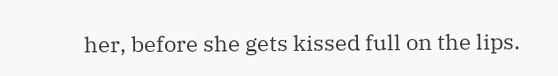her, before she gets kissed full on the lips.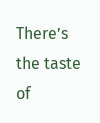There’s the taste of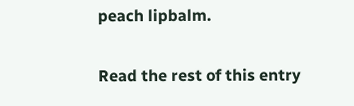peach lipbalm.

Read the rest of this entry